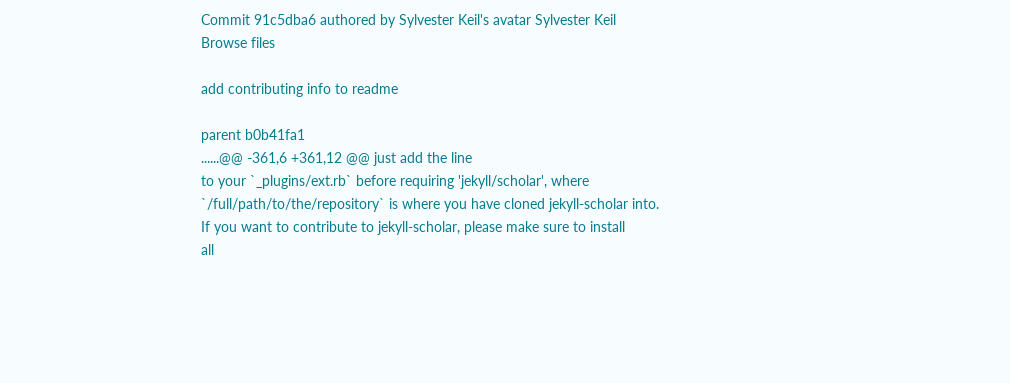Commit 91c5dba6 authored by Sylvester Keil's avatar Sylvester Keil
Browse files

add contributing info to readme

parent b0b41fa1
......@@ -361,6 +361,12 @@ just add the line
to your `_plugins/ext.rb` before requiring 'jekyll/scholar', where
`/full/path/to/the/repository` is where you have cloned jekyll-scholar into.
If you want to contribute to jekyll-scholar, please make sure to install
all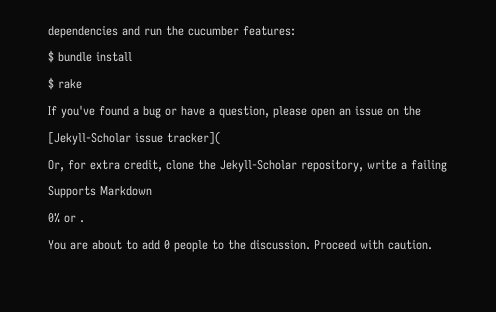dependencies and run the cucumber features:
$ bundle install
$ rake
If you've found a bug or have a question, please open an issue on the
[Jekyll-Scholar issue tracker](
Or, for extra credit, clone the Jekyll-Scholar repository, write a failing
Supports Markdown
0% or .
You are about to add 0 people to the discussion. Proceed with caution.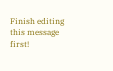Finish editing this message first!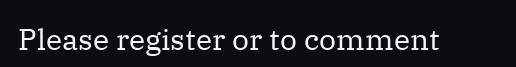Please register or to comment